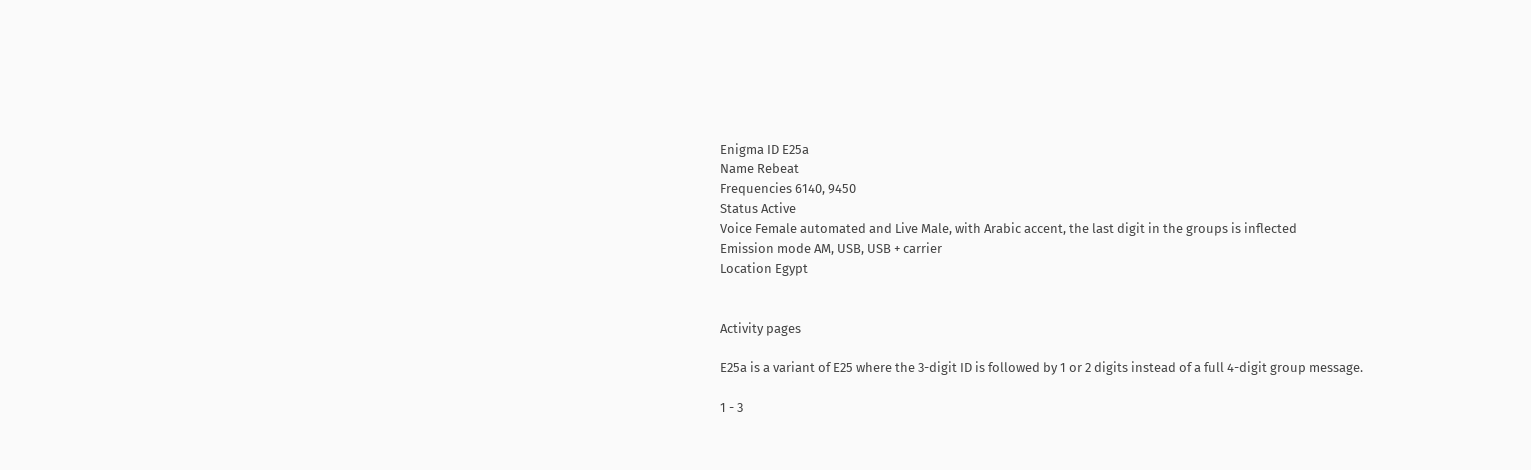Enigma ID E25a
Name Rebeat
Frequencies 6140, 9450
Status Active
Voice Female automated and Live Male, with Arabic accent, the last digit in the groups is inflected
Emission mode AM, USB, USB + carrier
Location Egypt


Activity pages

E25a is a variant of E25 where the 3-digit ID is followed by 1 or 2 digits instead of a full 4-digit group message.

1 - 3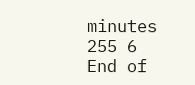minutes
255 6 End of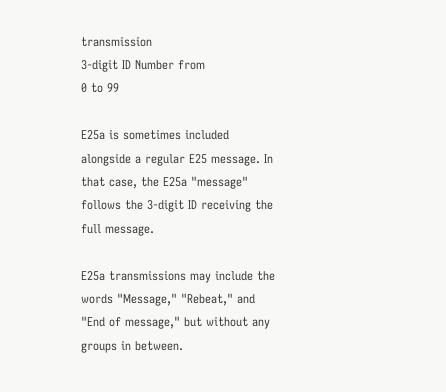transmission
3-digit ID Number from
0 to 99

E25a is sometimes included alongside a regular E25 message. In that case, the E25a "message" follows the 3-digit ID receiving the full message.

E25a transmissions may include the words "Message," "Rebeat," and "End of message," but without any groups in between.